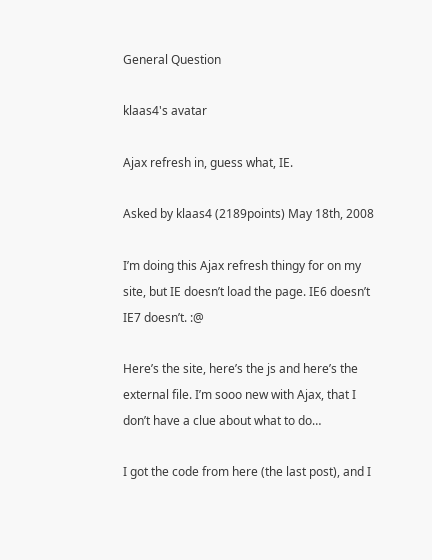General Question

klaas4's avatar

Ajax refresh in, guess what, IE.

Asked by klaas4 (2189points) May 18th, 2008

I’m doing this Ajax refresh thingy for on my site, but IE doesn’t load the page. IE6 doesn’t IE7 doesn’t. :@

Here’s the site, here’s the js and here’s the external file. I’m sooo new with Ajax, that I don’t have a clue about what to do…

I got the code from here (the last post), and I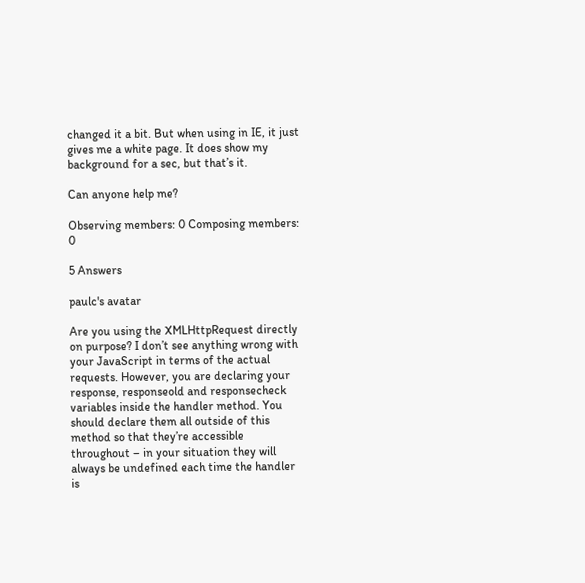changed it a bit. But when using in IE, it just gives me a white page. It does show my background for a sec, but that’s it.

Can anyone help me?

Observing members: 0 Composing members: 0

5 Answers

paulc's avatar

Are you using the XMLHttpRequest directly on purpose? I don’t see anything wrong with your JavaScript in terms of the actual requests. However, you are declaring your response, responseold and responsecheck variables inside the handler method. You should declare them all outside of this method so that they’re accessible throughout – in your situation they will always be undefined each time the handler is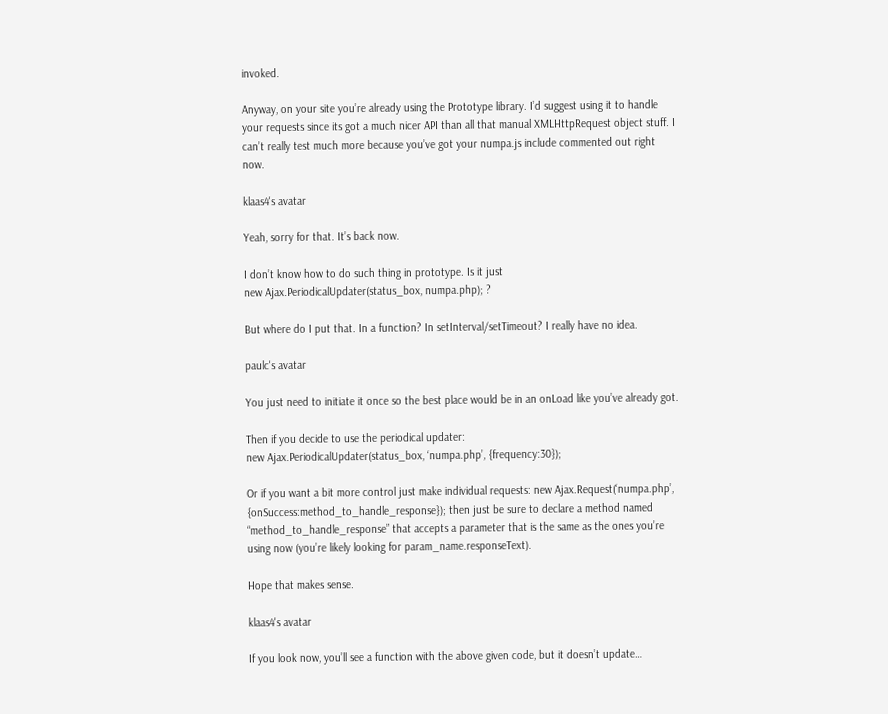invoked.

Anyway, on your site you’re already using the Prototype library. I’d suggest using it to handle your requests since its got a much nicer API than all that manual XMLHttpRequest object stuff. I can’t really test much more because you’ve got your numpa.js include commented out right now.

klaas4's avatar

Yeah, sorry for that. It’s back now.

I don’t know how to do such thing in prototype. Is it just
new Ajax.PeriodicalUpdater(status_box, numpa.php); ?

But where do I put that. In a function? In setInterval/setTimeout? I really have no idea.

paulc's avatar

You just need to initiate it once so the best place would be in an onLoad like you’ve already got.

Then if you decide to use the periodical updater:
new Ajax.PeriodicalUpdater(status_box, ‘numpa.php’, {frequency:30});

Or if you want a bit more control just make individual requests: new Ajax.Request(‘numpa.php’, {onSuccess:method_to_handle_response}); then just be sure to declare a method named “method_to_handle_response” that accepts a parameter that is the same as the ones you’re using now (you’re likely looking for param_name.responseText).

Hope that makes sense.

klaas4's avatar

If you look now, you’ll see a function with the above given code, but it doesn’t update…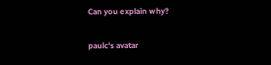Can you explain why?

paulc's avatar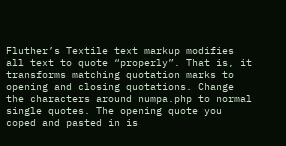Fluther’s Textile text markup modifies all text to quote “properly”. That is, it transforms matching quotation marks to opening and closing quotations. Change the characters around numpa.php to normal single quotes. The opening quote you coped and pasted in is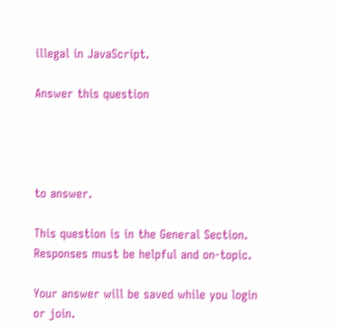illegal in JavaScript.

Answer this question




to answer.

This question is in the General Section. Responses must be helpful and on-topic.

Your answer will be saved while you login or join.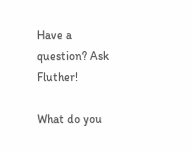Have a question? Ask Fluther!

What do you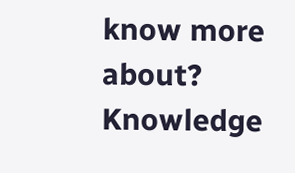know more about?
Knowledge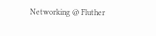Networking @ Fluther